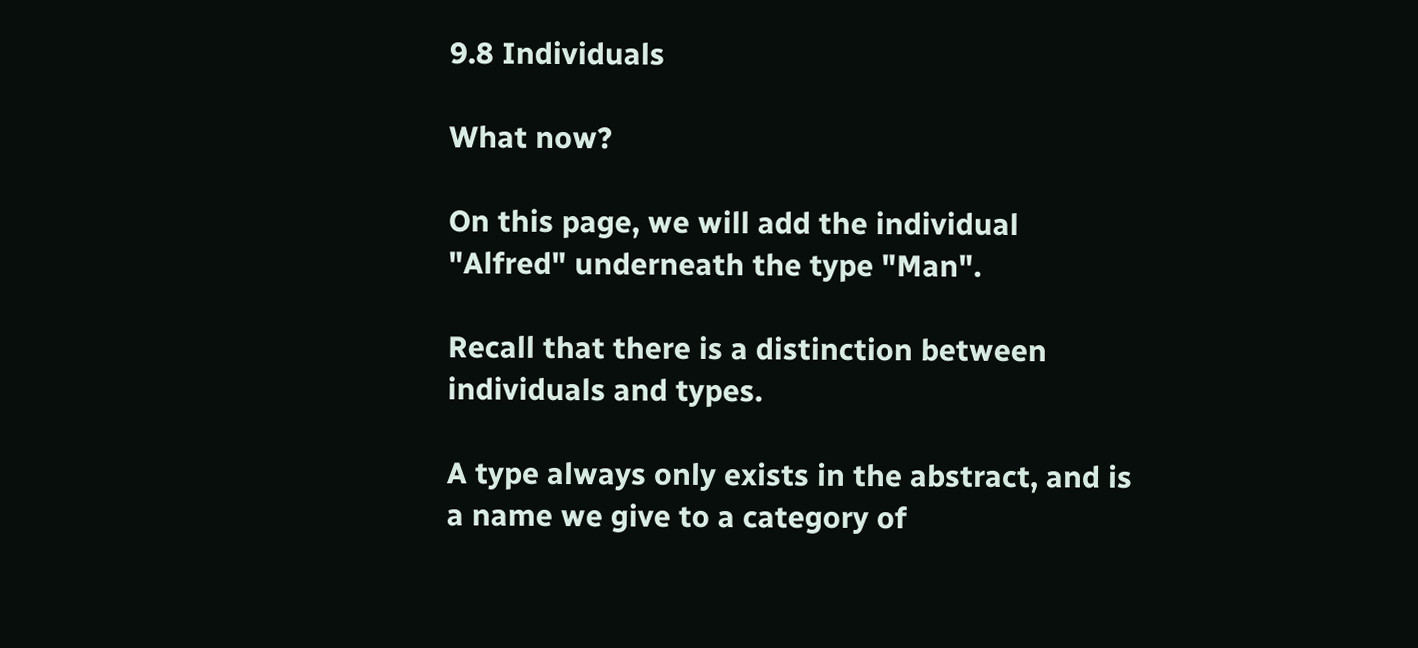9.8 Individuals

What now?

On this page, we will add the individual "Alfred" underneath the type "Man".

Recall that there is a distinction between individuals and types.

A type always only exists in the abstract, and is a name we give to a category of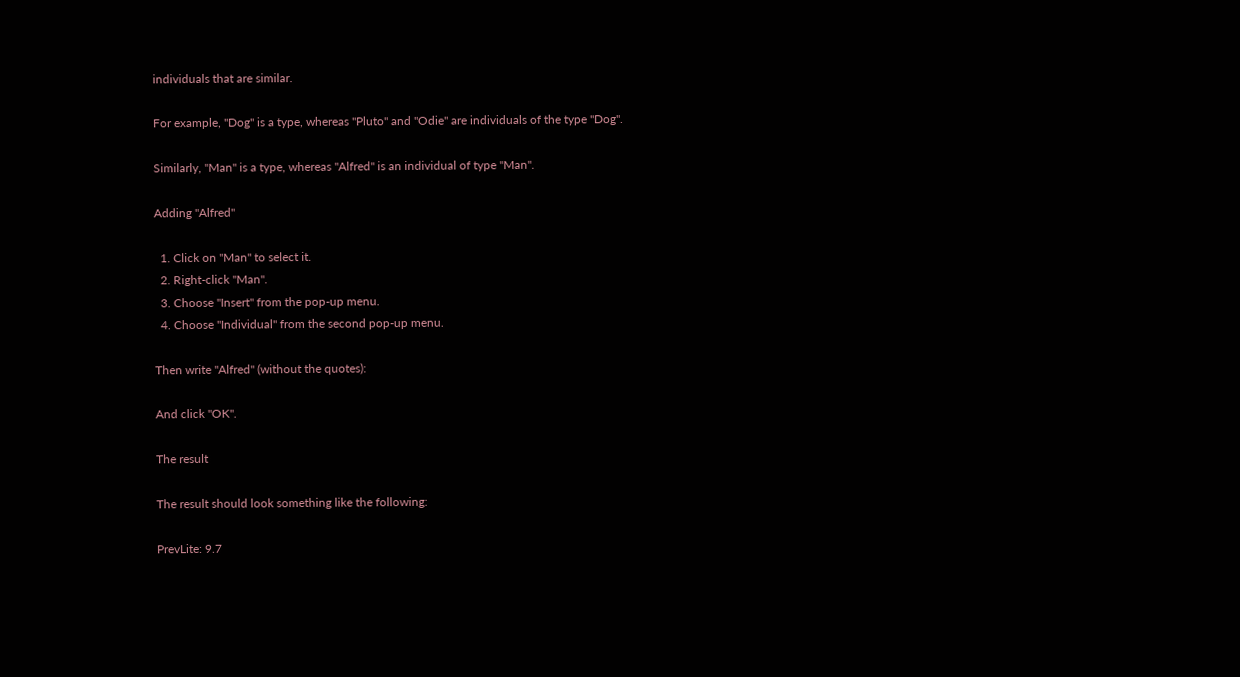individuals that are similar.

For example, "Dog" is a type, whereas "Pluto" and "Odie" are individuals of the type "Dog".

Similarly, "Man" is a type, whereas "Alfred" is an individual of type "Man".

Adding "Alfred"

  1. Click on "Man" to select it.
  2. Right-click "Man".
  3. Choose "Insert" from the pop-up menu.
  4. Choose "Individual" from the second pop-up menu.

Then write "Alfred" (without the quotes):

And click "OK".

The result

The result should look something like the following:

PrevLite: 9.7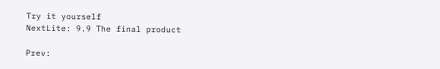Try it yourself
NextLite: 9.9 The final product

Prev: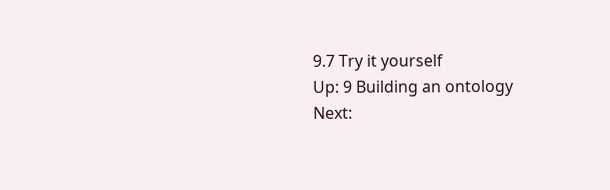9.7 Try it yourself
Up: 9 Building an ontology
Next: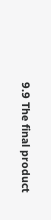9.9 The final product